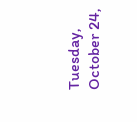Tuesday, October 24,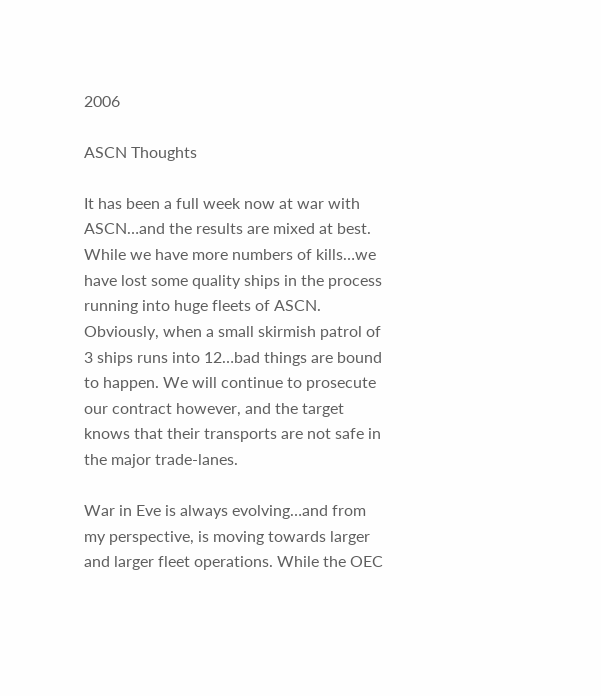2006

ASCN Thoughts

It has been a full week now at war with ASCN…and the results are mixed at best. While we have more numbers of kills…we have lost some quality ships in the process running into huge fleets of ASCN. Obviously, when a small skirmish patrol of 3 ships runs into 12…bad things are bound to happen. We will continue to prosecute our contract however, and the target knows that their transports are not safe in the major trade-lanes.

War in Eve is always evolving…and from my perspective, is moving towards larger and larger fleet operations. While the OEC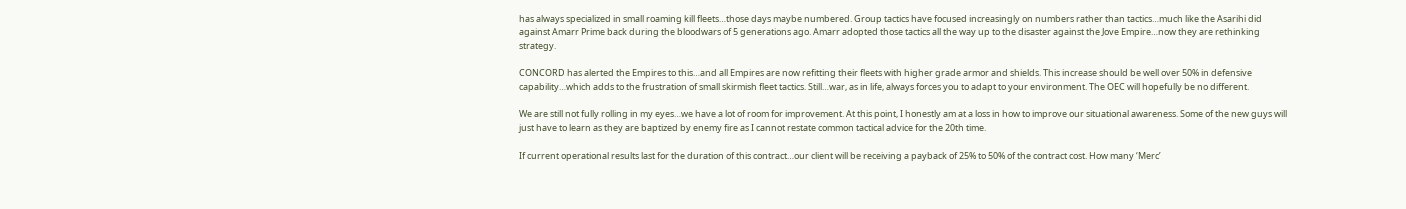has always specialized in small roaming kill fleets…those days maybe numbered. Group tactics have focused increasingly on numbers rather than tactics…much like the Asarihi did against Amarr Prime back during the bloodwars of 5 generations ago. Amarr adopted those tactics all the way up to the disaster against the Jove Empire…now they are rethinking strategy.

CONCORD has alerted the Empires to this…and all Empires are now refitting their fleets with higher grade armor and shields. This increase should be well over 50% in defensive capability…which adds to the frustration of small skirmish fleet tactics. Still…war, as in life, always forces you to adapt to your environment. The OEC will hopefully be no different.

We are still not fully rolling in my eyes…we have a lot of room for improvement. At this point, I honestly am at a loss in how to improve our situational awareness. Some of the new guys will just have to learn as they are baptized by enemy fire as I cannot restate common tactical advice for the 20th time.

If current operational results last for the duration of this contract…our client will be receiving a payback of 25% to 50% of the contract cost. How many ‘Merc’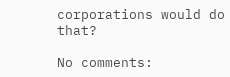corporations would do that?

No comments: